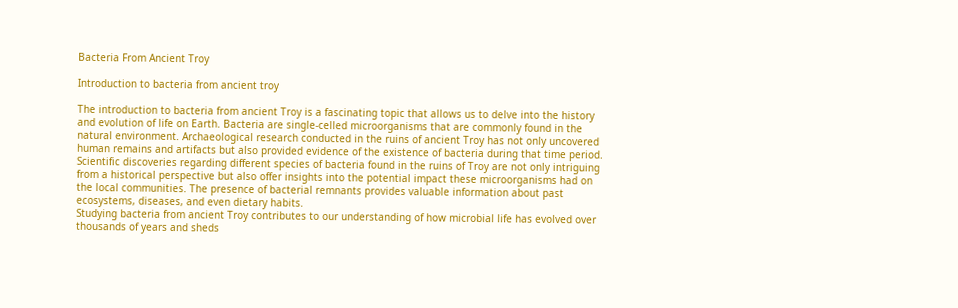Bacteria From Ancient Troy

Introduction to bacteria from ancient troy

The introduction to bacteria from ancient Troy is a fascinating topic that allows us to delve into the history and evolution of life on Earth. Bacteria are single-celled microorganisms that are commonly found in the natural environment. Archaeological research conducted in the ruins of ancient Troy has not only uncovered human remains and artifacts but also provided evidence of the existence of bacteria during that time period.
Scientific discoveries regarding different species of bacteria found in the ruins of Troy are not only intriguing from a historical perspective but also offer insights into the potential impact these microorganisms had on the local communities. The presence of bacterial remnants provides valuable information about past ecosystems, diseases, and even dietary habits.
Studying bacteria from ancient Troy contributes to our understanding of how microbial life has evolved over thousands of years and sheds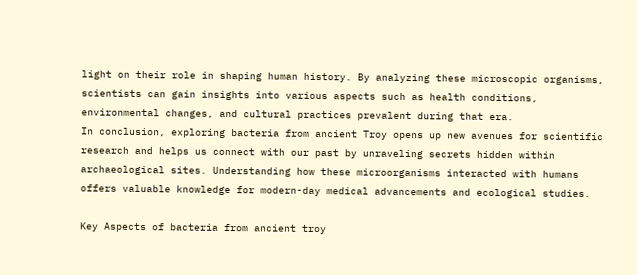light on their role in shaping human history. By analyzing these microscopic organisms, scientists can gain insights into various aspects such as health conditions, environmental changes, and cultural practices prevalent during that era.
In conclusion, exploring bacteria from ancient Troy opens up new avenues for scientific research and helps us connect with our past by unraveling secrets hidden within archaeological sites. Understanding how these microorganisms interacted with humans offers valuable knowledge for modern-day medical advancements and ecological studies.

Key Aspects of bacteria from ancient troy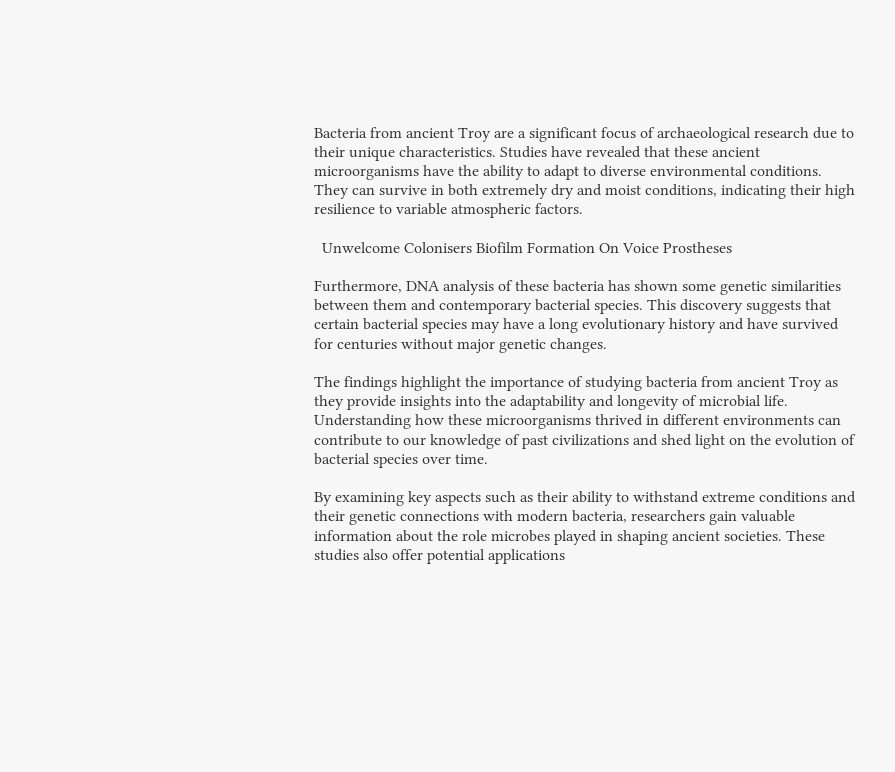Bacteria from ancient Troy are a significant focus of archaeological research due to their unique characteristics. Studies have revealed that these ancient microorganisms have the ability to adapt to diverse environmental conditions. They can survive in both extremely dry and moist conditions, indicating their high resilience to variable atmospheric factors.

  Unwelcome Colonisers Biofilm Formation On Voice Prostheses

Furthermore, DNA analysis of these bacteria has shown some genetic similarities between them and contemporary bacterial species. This discovery suggests that certain bacterial species may have a long evolutionary history and have survived for centuries without major genetic changes.

The findings highlight the importance of studying bacteria from ancient Troy as they provide insights into the adaptability and longevity of microbial life. Understanding how these microorganisms thrived in different environments can contribute to our knowledge of past civilizations and shed light on the evolution of bacterial species over time.

By examining key aspects such as their ability to withstand extreme conditions and their genetic connections with modern bacteria, researchers gain valuable information about the role microbes played in shaping ancient societies. These studies also offer potential applications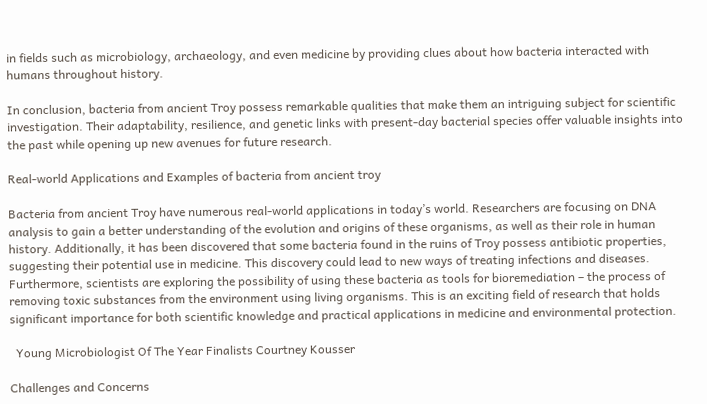in fields such as microbiology, archaeology, and even medicine by providing clues about how bacteria interacted with humans throughout history.

In conclusion, bacteria from ancient Troy possess remarkable qualities that make them an intriguing subject for scientific investigation. Their adaptability, resilience, and genetic links with present-day bacterial species offer valuable insights into the past while opening up new avenues for future research.

Real-world Applications and Examples of bacteria from ancient troy

Bacteria from ancient Troy have numerous real-world applications in today’s world. Researchers are focusing on DNA analysis to gain a better understanding of the evolution and origins of these organisms, as well as their role in human history. Additionally, it has been discovered that some bacteria found in the ruins of Troy possess antibiotic properties, suggesting their potential use in medicine. This discovery could lead to new ways of treating infections and diseases. Furthermore, scientists are exploring the possibility of using these bacteria as tools for bioremediation – the process of removing toxic substances from the environment using living organisms. This is an exciting field of research that holds significant importance for both scientific knowledge and practical applications in medicine and environmental protection.

  Young Microbiologist Of The Year Finalists Courtney Kousser

Challenges and Concerns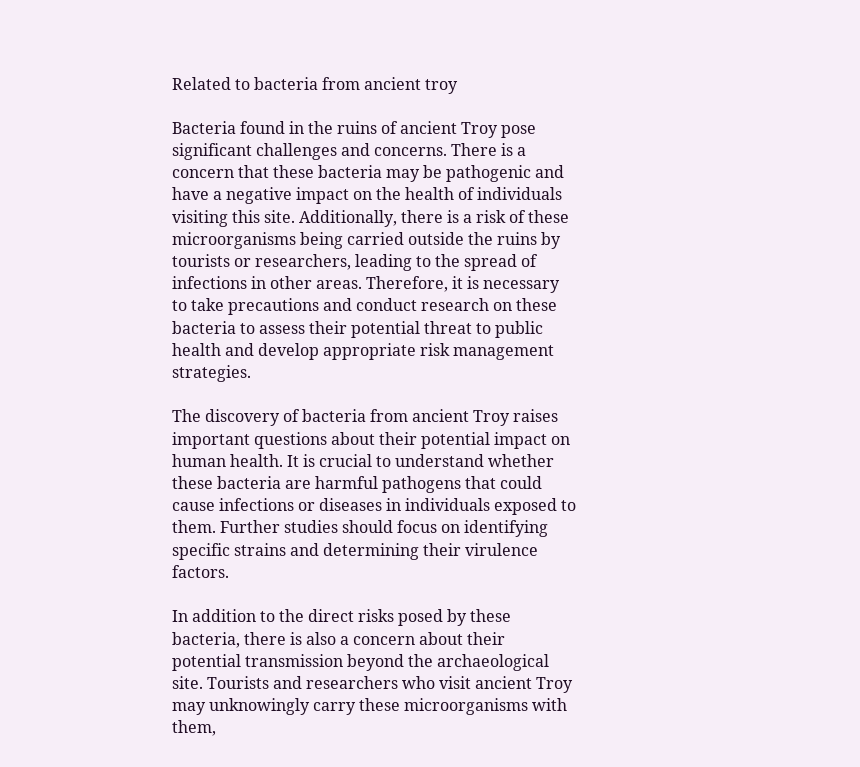Related to bacteria from ancient troy

Bacteria found in the ruins of ancient Troy pose significant challenges and concerns. There is a concern that these bacteria may be pathogenic and have a negative impact on the health of individuals visiting this site. Additionally, there is a risk of these microorganisms being carried outside the ruins by tourists or researchers, leading to the spread of infections in other areas. Therefore, it is necessary to take precautions and conduct research on these bacteria to assess their potential threat to public health and develop appropriate risk management strategies.

The discovery of bacteria from ancient Troy raises important questions about their potential impact on human health. It is crucial to understand whether these bacteria are harmful pathogens that could cause infections or diseases in individuals exposed to them. Further studies should focus on identifying specific strains and determining their virulence factors.

In addition to the direct risks posed by these bacteria, there is also a concern about their potential transmission beyond the archaeological site. Tourists and researchers who visit ancient Troy may unknowingly carry these microorganisms with them,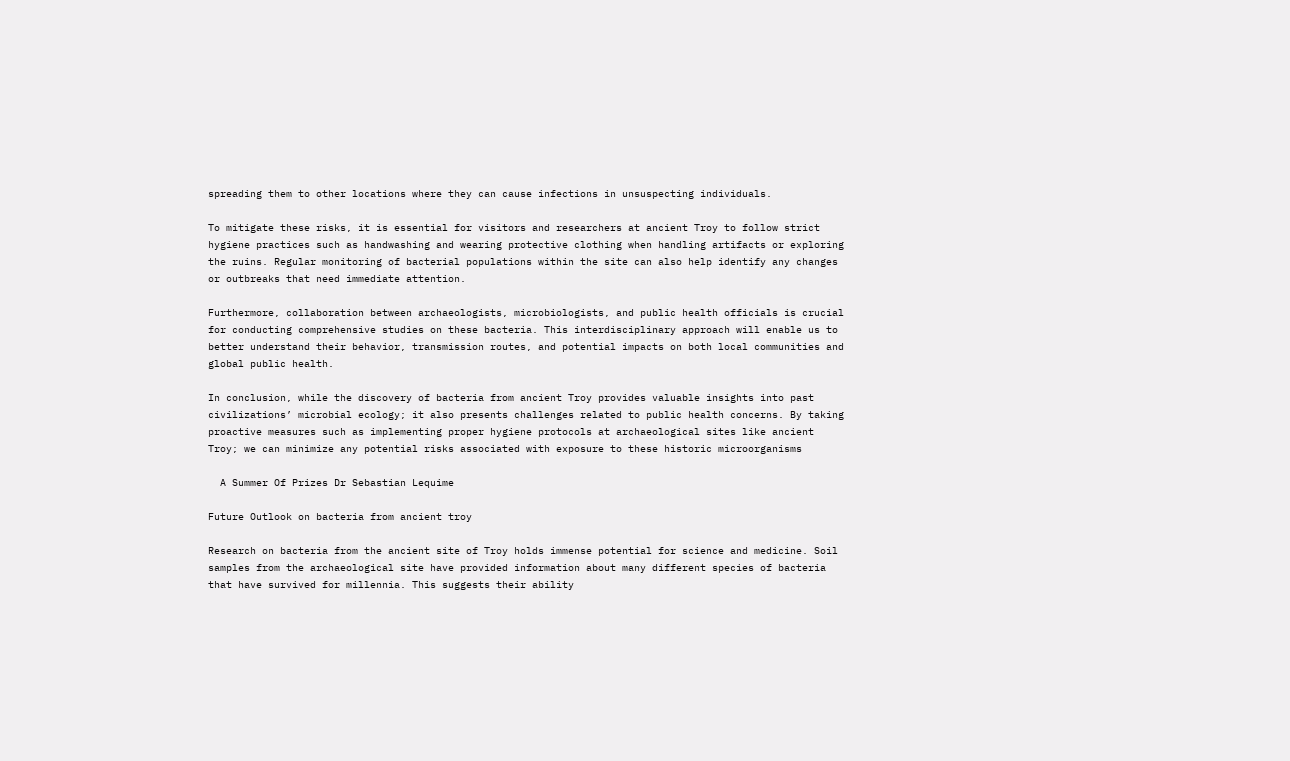spreading them to other locations where they can cause infections in unsuspecting individuals.

To mitigate these risks, it is essential for visitors and researchers at ancient Troy to follow strict hygiene practices such as handwashing and wearing protective clothing when handling artifacts or exploring the ruins. Regular monitoring of bacterial populations within the site can also help identify any changes or outbreaks that need immediate attention.

Furthermore, collaboration between archaeologists, microbiologists, and public health officials is crucial for conducting comprehensive studies on these bacteria. This interdisciplinary approach will enable us to better understand their behavior, transmission routes, and potential impacts on both local communities and global public health.

In conclusion, while the discovery of bacteria from ancient Troy provides valuable insights into past civilizations’ microbial ecology; it also presents challenges related to public health concerns. By taking proactive measures such as implementing proper hygiene protocols at archaeological sites like ancient Troy; we can minimize any potential risks associated with exposure to these historic microorganisms

  A Summer Of Prizes Dr Sebastian Lequime

Future Outlook on bacteria from ancient troy

Research on bacteria from the ancient site of Troy holds immense potential for science and medicine. Soil samples from the archaeological site have provided information about many different species of bacteria that have survived for millennia. This suggests their ability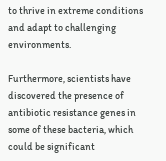to thrive in extreme conditions and adapt to challenging environments.

Furthermore, scientists have discovered the presence of antibiotic resistance genes in some of these bacteria, which could be significant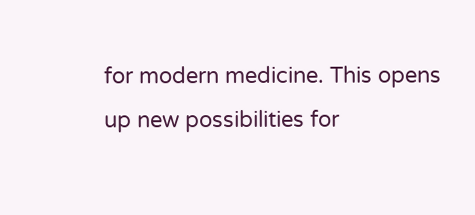for modern medicine. This opens up new possibilities for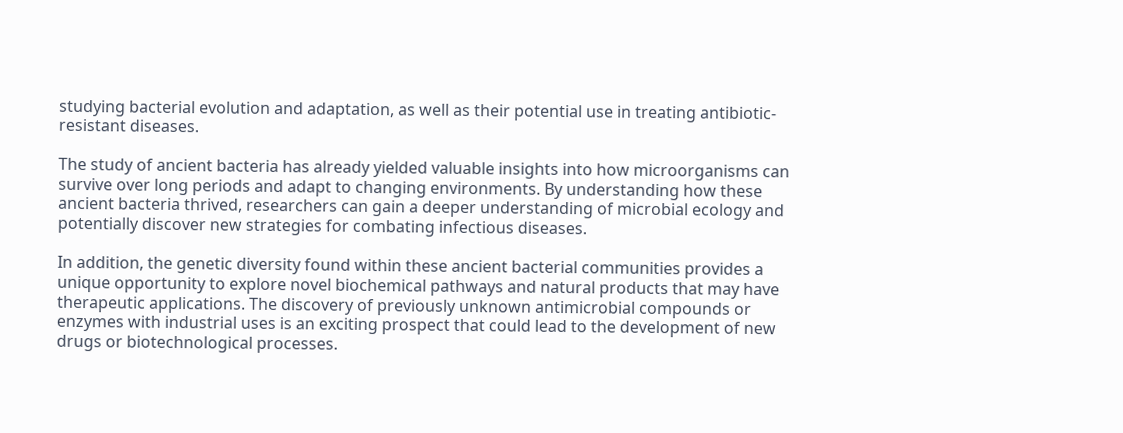studying bacterial evolution and adaptation, as well as their potential use in treating antibiotic-resistant diseases.

The study of ancient bacteria has already yielded valuable insights into how microorganisms can survive over long periods and adapt to changing environments. By understanding how these ancient bacteria thrived, researchers can gain a deeper understanding of microbial ecology and potentially discover new strategies for combating infectious diseases.

In addition, the genetic diversity found within these ancient bacterial communities provides a unique opportunity to explore novel biochemical pathways and natural products that may have therapeutic applications. The discovery of previously unknown antimicrobial compounds or enzymes with industrial uses is an exciting prospect that could lead to the development of new drugs or biotechnological processes.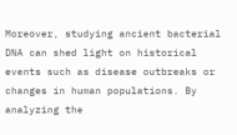Moreover, studying ancient bacterial DNA can shed light on historical events such as disease outbreaks or changes in human populations. By analyzing the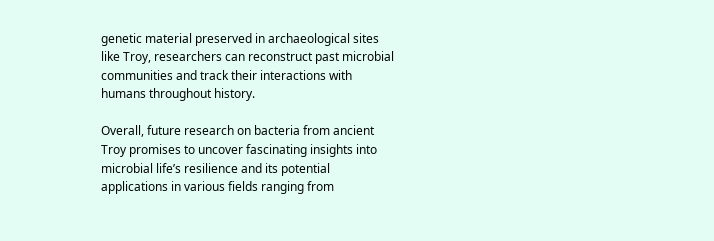genetic material preserved in archaeological sites like Troy, researchers can reconstruct past microbial communities and track their interactions with humans throughout history.

Overall, future research on bacteria from ancient Troy promises to uncover fascinating insights into microbial life’s resilience and its potential applications in various fields ranging from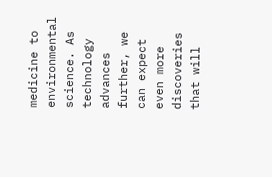medicine to environmental science. As technology advances further, we can expect even more discoveries that will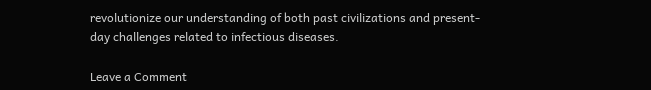revolutionize our understanding of both past civilizations and present-day challenges related to infectious diseases.

Leave a Comment